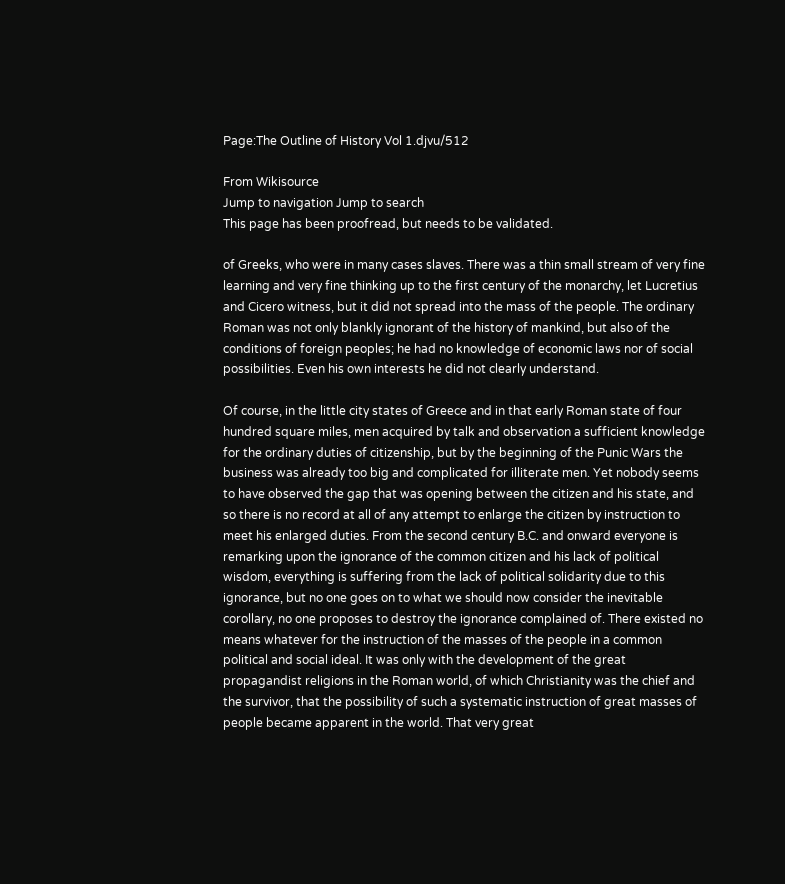Page:The Outline of History Vol 1.djvu/512

From Wikisource
Jump to navigation Jump to search
This page has been proofread, but needs to be validated.

of Greeks, who were in many cases slaves. There was a thin small stream of very fine learning and very fine thinking up to the first century of the monarchy, let Lucretius and Cicero witness, but it did not spread into the mass of the people. The ordinary Roman was not only blankly ignorant of the history of mankind, but also of the conditions of foreign peoples; he had no knowledge of economic laws nor of social possibilities. Even his own interests he did not clearly understand.

Of course, in the little city states of Greece and in that early Roman state of four hundred square miles, men acquired by talk and observation a sufficient knowledge for the ordinary duties of citizenship, but by the beginning of the Punic Wars the business was already too big and complicated for illiterate men. Yet nobody seems to have observed the gap that was opening between the citizen and his state, and so there is no record at all of any attempt to enlarge the citizen by instruction to meet his enlarged duties. From the second century B.C. and onward everyone is remarking upon the ignorance of the common citizen and his lack of political wisdom, everything is suffering from the lack of political solidarity due to this ignorance, but no one goes on to what we should now consider the inevitable corollary, no one proposes to destroy the ignorance complained of. There existed no means whatever for the instruction of the masses of the people in a common political and social ideal. It was only with the development of the great propagandist religions in the Roman world, of which Christianity was the chief and the survivor, that the possibility of such a systematic instruction of great masses of people became apparent in the world. That very great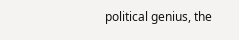political genius, the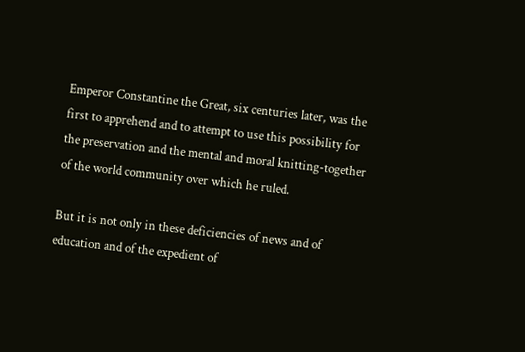Emperor Constantine the Great, six centuries later, was the first to apprehend and to attempt to use this possibility for the preservation and the mental and moral knitting-together of the world community over which he ruled.

But it is not only in these deficiencies of news and of education and of the expedient of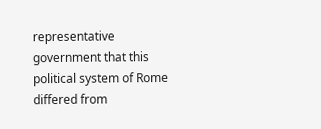representative government that this political system of Rome differed from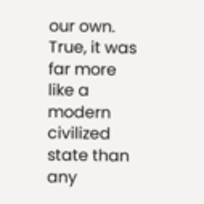our own. True, it was far more like a modern civilized state than any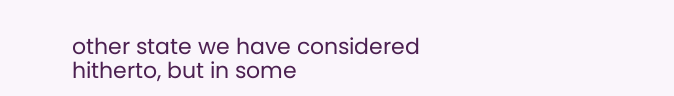other state we have considered hitherto, but in some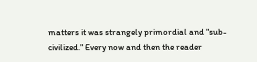matters it was strangely primordial and "sub-civilized." Every now and then the reader